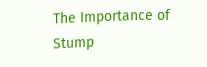The Importance of Stump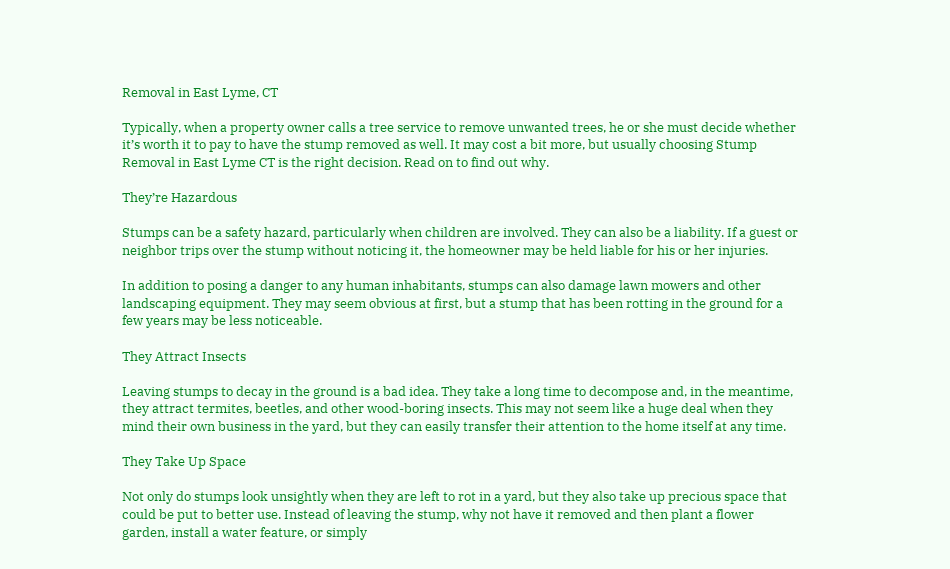Removal in East Lyme, CT

Typically, when a property owner calls a tree service to remove unwanted trees, he or she must decide whether it’s worth it to pay to have the stump removed as well. It may cost a bit more, but usually choosing Stump Removal in East Lyme CT is the right decision. Read on to find out why.

They’re Hazardous

Stumps can be a safety hazard, particularly when children are involved. They can also be a liability. If a guest or neighbor trips over the stump without noticing it, the homeowner may be held liable for his or her injuries.

In addition to posing a danger to any human inhabitants, stumps can also damage lawn mowers and other landscaping equipment. They may seem obvious at first, but a stump that has been rotting in the ground for a few years may be less noticeable.

They Attract Insects

Leaving stumps to decay in the ground is a bad idea. They take a long time to decompose and, in the meantime, they attract termites, beetles, and other wood-boring insects. This may not seem like a huge deal when they mind their own business in the yard, but they can easily transfer their attention to the home itself at any time.

They Take Up Space

Not only do stumps look unsightly when they are left to rot in a yard, but they also take up precious space that could be put to better use. Instead of leaving the stump, why not have it removed and then plant a flower garden, install a water feature, or simply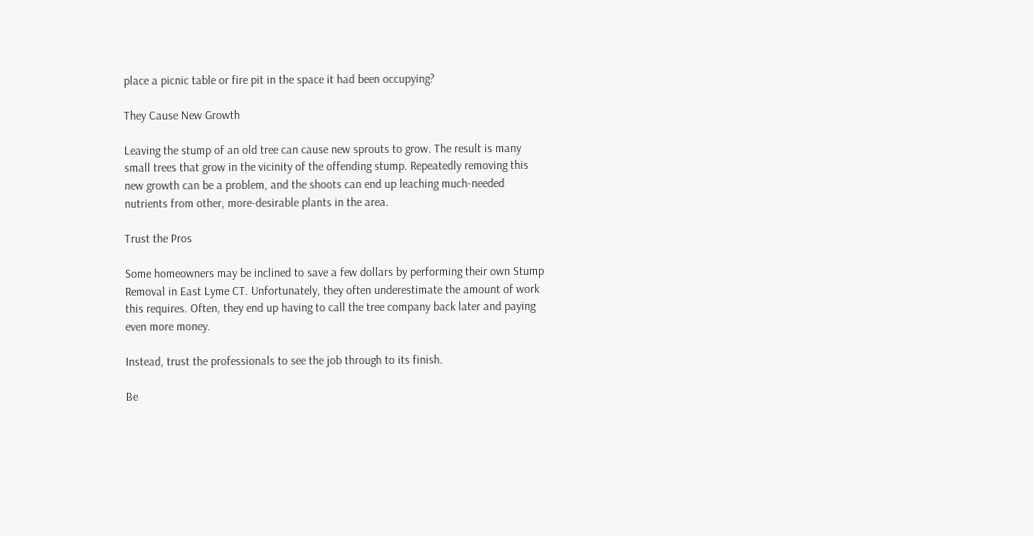place a picnic table or fire pit in the space it had been occupying?

They Cause New Growth

Leaving the stump of an old tree can cause new sprouts to grow. The result is many small trees that grow in the vicinity of the offending stump. Repeatedly removing this new growth can be a problem, and the shoots can end up leaching much-needed nutrients from other, more-desirable plants in the area.

Trust the Pros

Some homeowners may be inclined to save a few dollars by performing their own Stump Removal in East Lyme CT. Unfortunately, they often underestimate the amount of work this requires. Often, they end up having to call the tree company back later and paying even more money.

Instead, trust the professionals to see the job through to its finish.

Be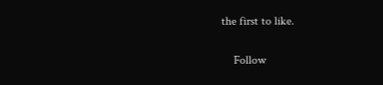the first to like.


    Follow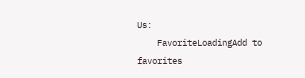Us:
    FavoriteLoadingAdd to favorites